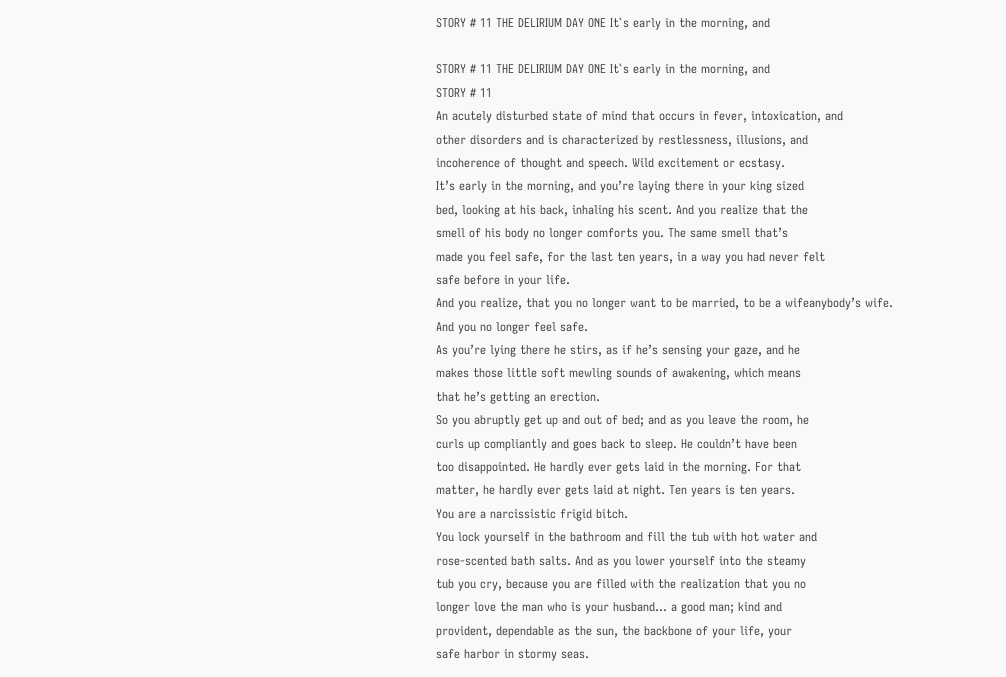STORY # 11 THE DELIRIUM DAY ONE It`s early in the morning, and

STORY # 11 THE DELIRIUM DAY ONE It`s early in the morning, and
STORY # 11
An acutely disturbed state of mind that occurs in fever, intoxication, and
other disorders and is characterized by restlessness, illusions, and
incoherence of thought and speech. Wild excitement or ecstasy.
It’s early in the morning, and you’re laying there in your king sized
bed, looking at his back, inhaling his scent. And you realize that the
smell of his body no longer comforts you. The same smell that’s
made you feel safe, for the last ten years, in a way you had never felt
safe before in your life.
And you realize, that you no longer want to be married, to be a wifeanybody’s wife.
And you no longer feel safe.
As you’re lying there he stirs, as if he’s sensing your gaze, and he
makes those little soft mewling sounds of awakening, which means
that he’s getting an erection.
So you abruptly get up and out of bed; and as you leave the room, he
curls up compliantly and goes back to sleep. He couldn’t have been
too disappointed. He hardly ever gets laid in the morning. For that
matter, he hardly ever gets laid at night. Ten years is ten years.
You are a narcissistic frigid bitch.
You lock yourself in the bathroom and fill the tub with hot water and
rose-scented bath salts. And as you lower yourself into the steamy
tub you cry, because you are filled with the realization that you no
longer love the man who is your husband... a good man; kind and
provident, dependable as the sun, the backbone of your life, your
safe harbor in stormy seas.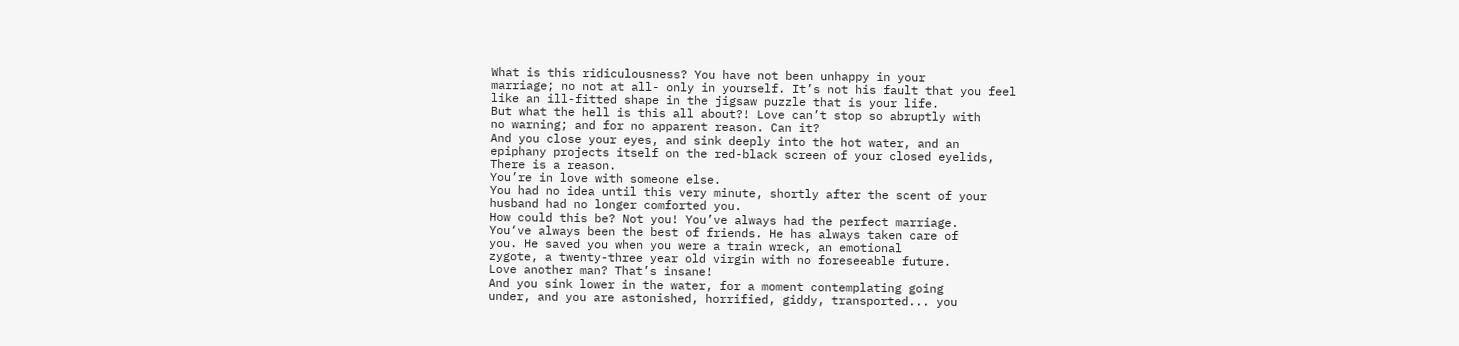What is this ridiculousness? You have not been unhappy in your
marriage; no not at all- only in yourself. It’s not his fault that you feel
like an ill-fitted shape in the jigsaw puzzle that is your life.
But what the hell is this all about?! Love can’t stop so abruptly with
no warning; and for no apparent reason. Can it?
And you close your eyes, and sink deeply into the hot water, and an
epiphany projects itself on the red-black screen of your closed eyelids,
There is a reason.
You’re in love with someone else.
You had no idea until this very minute, shortly after the scent of your
husband had no longer comforted you.
How could this be? Not you! You’ve always had the perfect marriage.
You‘ve always been the best of friends. He has always taken care of
you. He saved you when you were a train wreck, an emotional
zygote, a twenty-three year old virgin with no foreseeable future.
Love another man? That’s insane!
And you sink lower in the water, for a moment contemplating going
under, and you are astonished, horrified, giddy, transported... you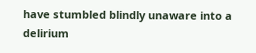have stumbled blindly unaware into a delirium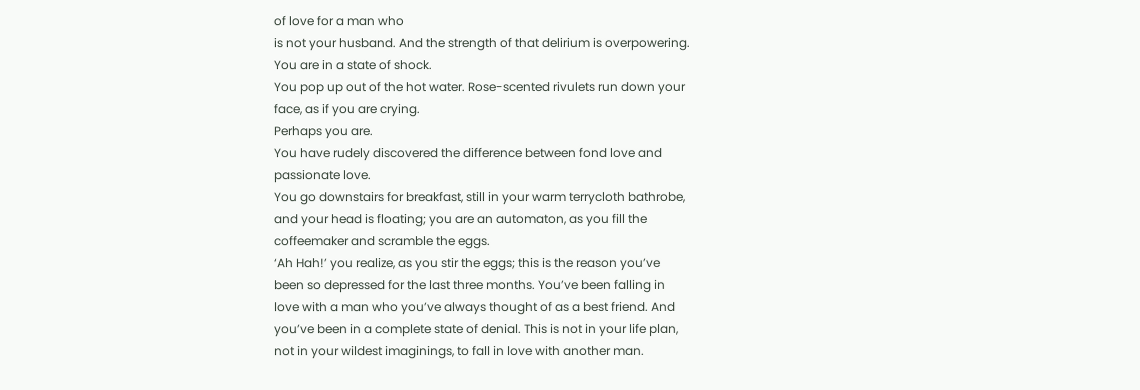of love for a man who
is not your husband. And the strength of that delirium is overpowering.
You are in a state of shock.
You pop up out of the hot water. Rose-scented rivulets run down your
face, as if you are crying.
Perhaps you are.
You have rudely discovered the difference between fond love and
passionate love.
You go downstairs for breakfast, still in your warm terrycloth bathrobe,
and your head is floating; you are an automaton, as you fill the
coffeemaker and scramble the eggs.
‘Ah Hah!’ you realize, as you stir the eggs; this is the reason you’ve
been so depressed for the last three months. You’ve been falling in
love with a man who you’ve always thought of as a best friend. And
you’ve been in a complete state of denial. This is not in your life plan,
not in your wildest imaginings, to fall in love with another man.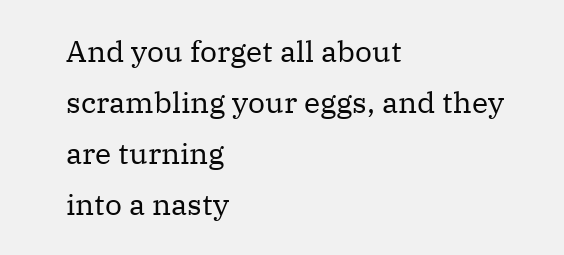And you forget all about scrambling your eggs, and they are turning
into a nasty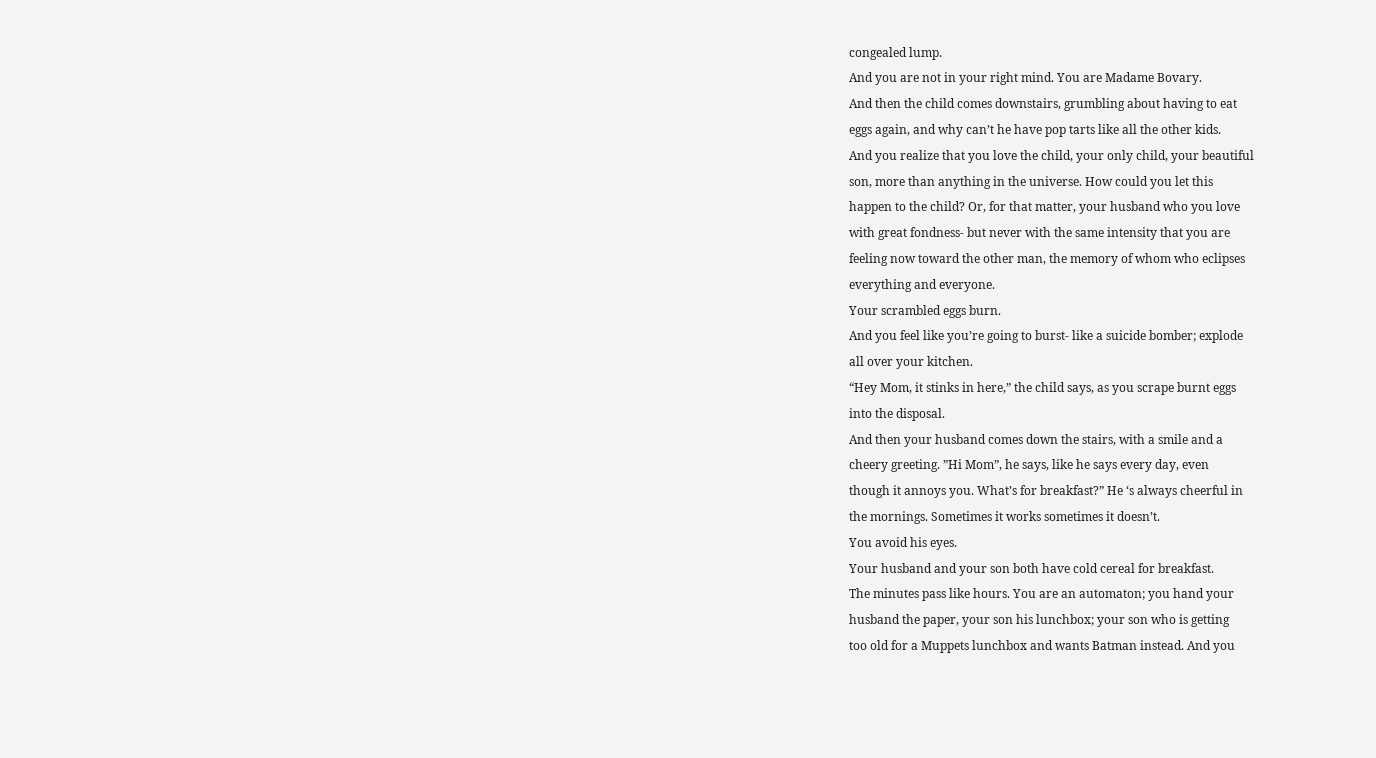congealed lump.
And you are not in your right mind. You are Madame Bovary.
And then the child comes downstairs, grumbling about having to eat
eggs again, and why can’t he have pop tarts like all the other kids.
And you realize that you love the child, your only child, your beautiful
son, more than anything in the universe. How could you let this
happen to the child? Or, for that matter, your husband who you love
with great fondness- but never with the same intensity that you are
feeling now toward the other man, the memory of whom who eclipses
everything and everyone.
Your scrambled eggs burn.
And you feel like you’re going to burst- like a suicide bomber; explode
all over your kitchen.
“Hey Mom, it stinks in here,” the child says, as you scrape burnt eggs
into the disposal.
And then your husband comes down the stairs, with a smile and a
cheery greeting. ”Hi Mom”, he says, like he says every day, even
though it annoys you. What’s for breakfast?” He ‘s always cheerful in
the mornings. Sometimes it works sometimes it doesn’t.
You avoid his eyes.
Your husband and your son both have cold cereal for breakfast.
The minutes pass like hours. You are an automaton; you hand your
husband the paper, your son his lunchbox; your son who is getting
too old for a Muppets lunchbox and wants Batman instead. And you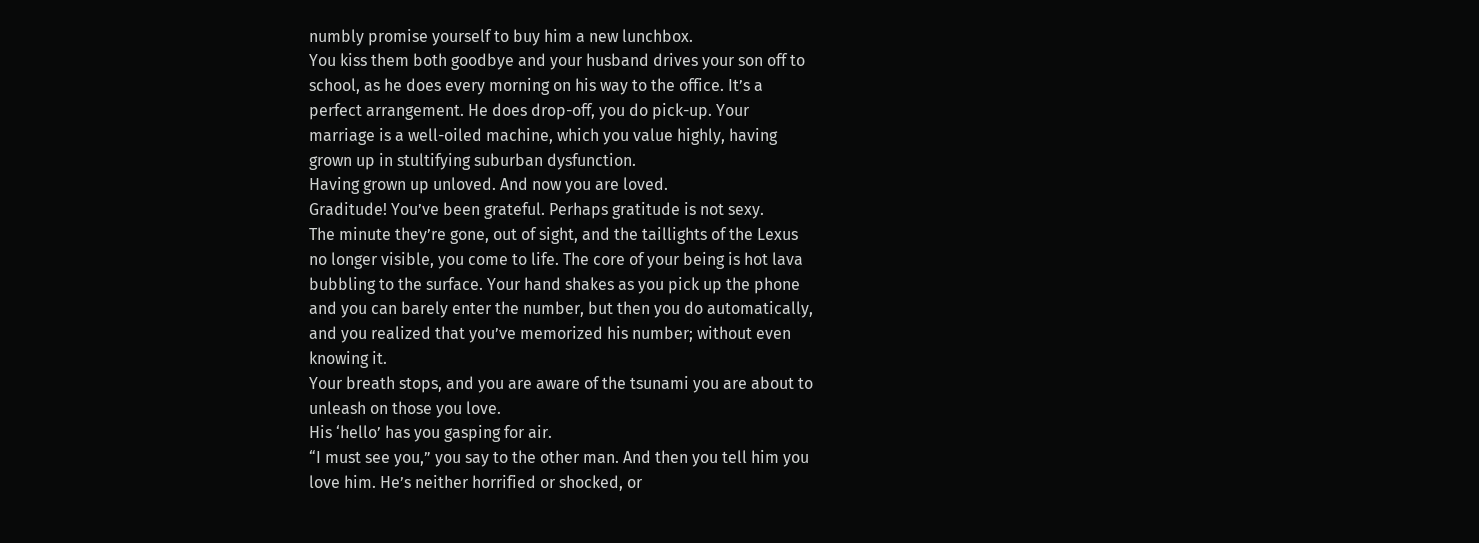numbly promise yourself to buy him a new lunchbox.
You kiss them both goodbye and your husband drives your son off to
school, as he does every morning on his way to the office. It’s a
perfect arrangement. He does drop-off, you do pick-up. Your
marriage is a well-oiled machine, which you value highly, having
grown up in stultifying suburban dysfunction.
Having grown up unloved. And now you are loved.
Graditude! You’ve been grateful. Perhaps gratitude is not sexy.
The minute they’re gone, out of sight, and the taillights of the Lexus
no longer visible, you come to life. The core of your being is hot lava
bubbling to the surface. Your hand shakes as you pick up the phone
and you can barely enter the number, but then you do automatically,
and you realized that you’ve memorized his number; without even
knowing it.
Your breath stops, and you are aware of the tsunami you are about to
unleash on those you love.
His ‘hello’ has you gasping for air.
“I must see you,” you say to the other man. And then you tell him you
love him. He’s neither horrified or shocked, or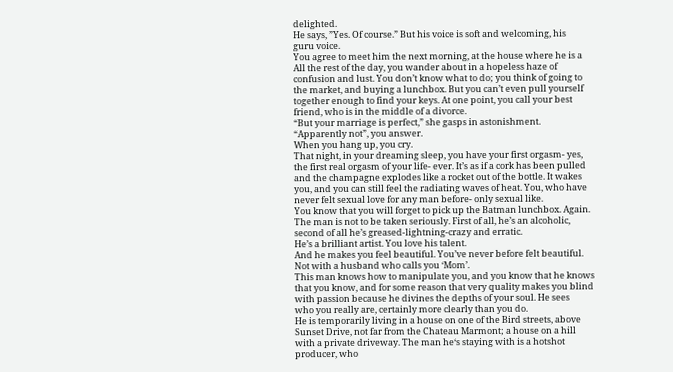delighted.
He says, ”Yes. Of course.” But his voice is soft and welcoming, his
guru voice.
You agree to meet him the next morning, at the house where he is a
All the rest of the day, you wander about in a hopeless haze of
confusion and lust. You don’t know what to do; you think of going to
the market, and buying a lunchbox. But you can’t even pull yourself
together enough to find your keys. At one point, you call your best
friend, who is in the middle of a divorce.
“But your marriage is perfect,” she gasps in astonishment.
“Apparently not”, you answer.
When you hang up, you cry.
That night, in your dreaming sleep, you have your first orgasm- yes,
the first real orgasm of your life- ever. It’s as if a cork has been pulled
and the champagne explodes like a rocket out of the bottle. It wakes
you, and you can still feel the radiating waves of heat. You, who have
never felt sexual love for any man before- only sexual like.
You know that you will forget to pick up the Batman lunchbox. Again.
The man is not to be taken seriously. First of all, he’s an alcoholic,
second of all he’s greased-lightning-crazy and erratic.
He’s a brilliant artist. You love his talent.
And he makes you feel beautiful. You’ve never before felt beautiful.
Not with a husband who calls you ‘Mom’.
This man knows how to manipulate you, and you know that he knows
that you know, and for some reason that very quality makes you blind
with passion because he divines the depths of your soul. He sees
who you really are, certainly more clearly than you do.
He is temporarily living in a house on one of the Bird streets, above
Sunset Drive, not far from the Chateau Marmont; a house on a hill
with a private driveway. The man he‘s staying with is a hotshot
producer, who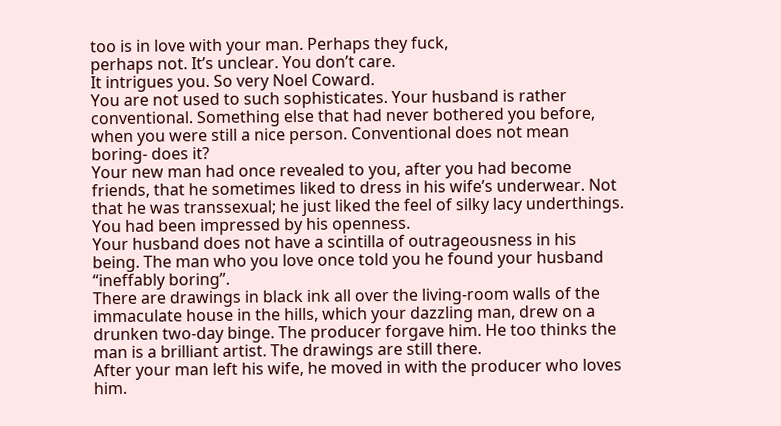too is in love with your man. Perhaps they fuck,
perhaps not. It’s unclear. You don’t care.
It intrigues you. So very Noel Coward.
You are not used to such sophisticates. Your husband is rather
conventional. Something else that had never bothered you before,
when you were still a nice person. Conventional does not mean
boring- does it?
Your new man had once revealed to you, after you had become
friends, that he sometimes liked to dress in his wife’s underwear. Not
that he was transsexual; he just liked the feel of silky lacy underthings.
You had been impressed by his openness.
Your husband does not have a scintilla of outrageousness in his
being. The man who you love once told you he found your husband
“ineffably boring”.
There are drawings in black ink all over the living-room walls of the
immaculate house in the hills, which your dazzling man, drew on a
drunken two-day binge. The producer forgave him. He too thinks the
man is a brilliant artist. The drawings are still there.
After your man left his wife, he moved in with the producer who loves
him.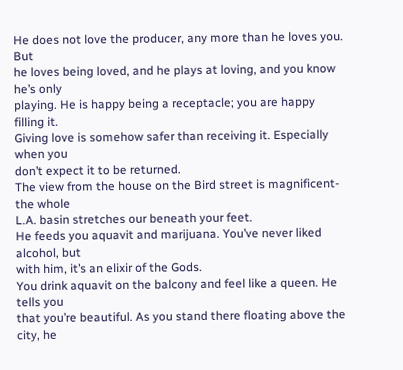He does not love the producer, any more than he loves you. But
he loves being loved, and he plays at loving, and you know he’s only
playing. He is happy being a receptacle; you are happy filling it.
Giving love is somehow safer than receiving it. Especially when you
don’t expect it to be returned.
The view from the house on the Bird street is magnificent- the whole
L.A. basin stretches our beneath your feet.
He feeds you aquavit and marijuana. You’ve never liked alcohol, but
with him, it’s an elixir of the Gods.
You drink aquavit on the balcony and feel like a queen. He tells you
that you’re beautiful. As you stand there floating above the city, he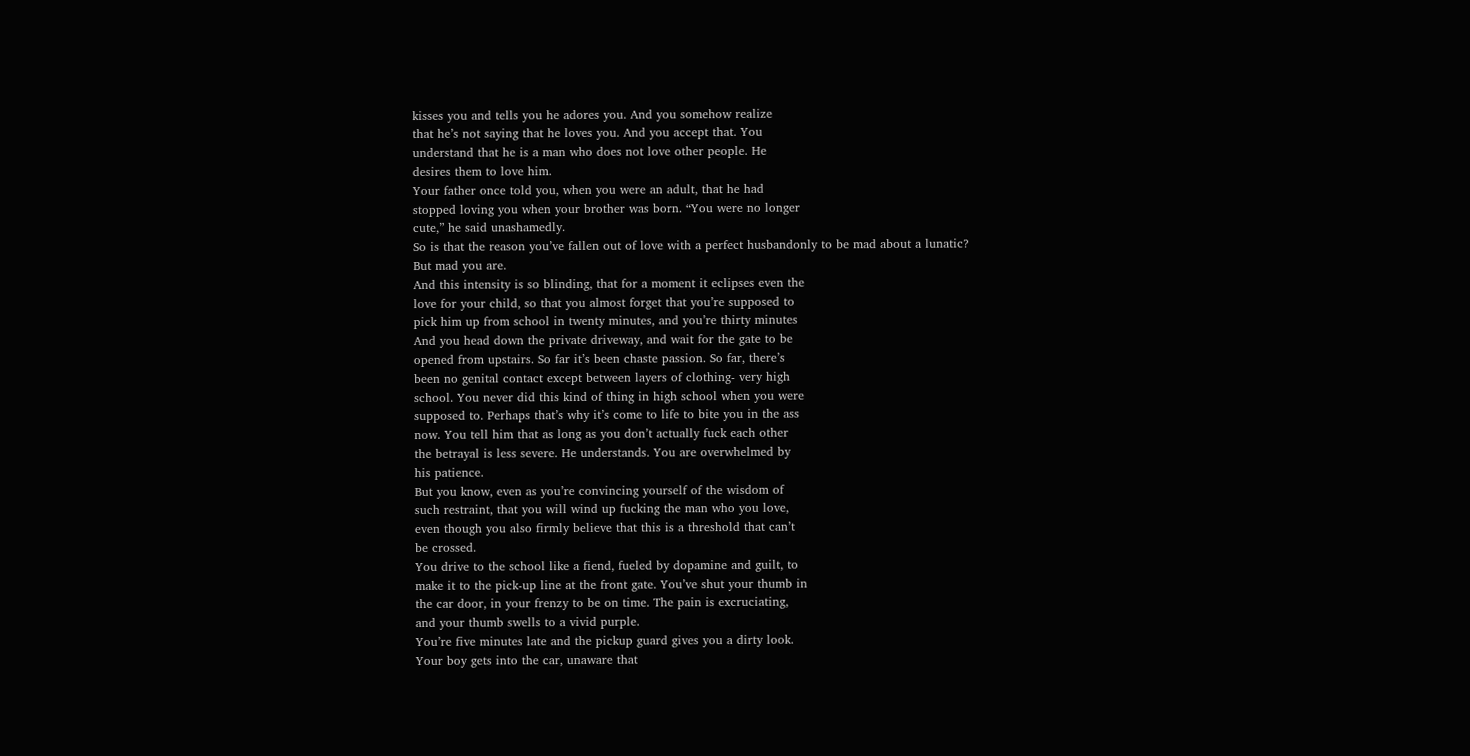kisses you and tells you he adores you. And you somehow realize
that he’s not saying that he loves you. And you accept that. You
understand that he is a man who does not love other people. He
desires them to love him.
Your father once told you, when you were an adult, that he had
stopped loving you when your brother was born. “You were no longer
cute,” he said unashamedly.
So is that the reason you’ve fallen out of love with a perfect husbandonly to be mad about a lunatic?
But mad you are.
And this intensity is so blinding, that for a moment it eclipses even the
love for your child, so that you almost forget that you’re supposed to
pick him up from school in twenty minutes, and you’re thirty minutes
And you head down the private driveway, and wait for the gate to be
opened from upstairs. So far it’s been chaste passion. So far, there’s
been no genital contact except between layers of clothing- very high
school. You never did this kind of thing in high school when you were
supposed to. Perhaps that’s why it’s come to life to bite you in the ass
now. You tell him that as long as you don’t actually fuck each other
the betrayal is less severe. He understands. You are overwhelmed by
his patience.
But you know, even as you’re convincing yourself of the wisdom of
such restraint, that you will wind up fucking the man who you love,
even though you also firmly believe that this is a threshold that can’t
be crossed.
You drive to the school like a fiend, fueled by dopamine and guilt, to
make it to the pick-up line at the front gate. You’ve shut your thumb in
the car door, in your frenzy to be on time. The pain is excruciating,
and your thumb swells to a vivid purple.
You’re five minutes late and the pickup guard gives you a dirty look.
Your boy gets into the car, unaware that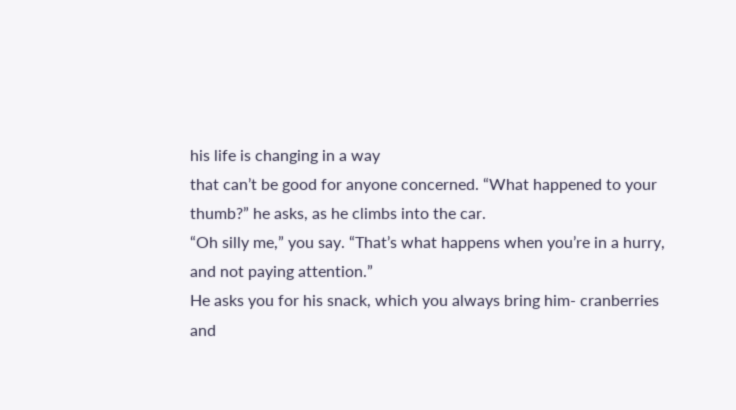his life is changing in a way
that can’t be good for anyone concerned. “What happened to your
thumb?” he asks, as he climbs into the car.
“Oh silly me,” you say. “That’s what happens when you’re in a hurry,
and not paying attention.”
He asks you for his snack, which you always bring him- cranberries
and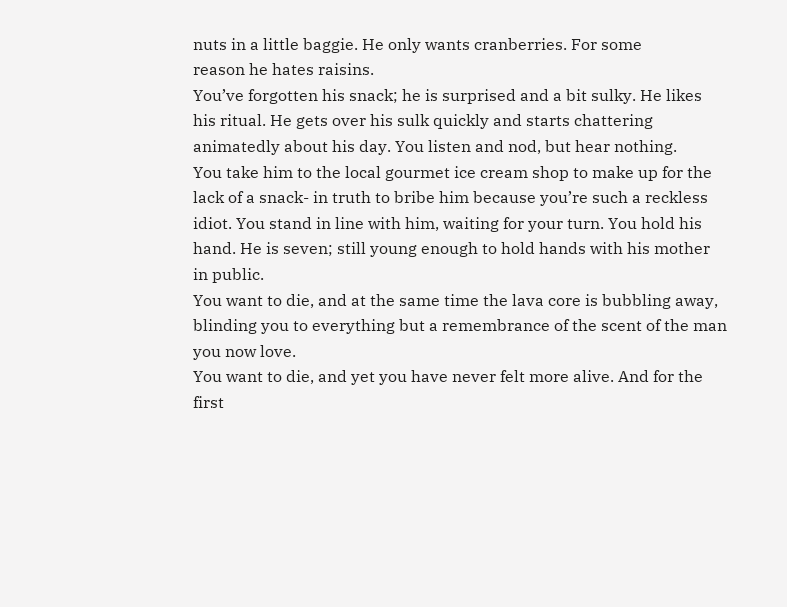nuts in a little baggie. He only wants cranberries. For some
reason he hates raisins.
You’ve forgotten his snack; he is surprised and a bit sulky. He likes
his ritual. He gets over his sulk quickly and starts chattering
animatedly about his day. You listen and nod, but hear nothing.
You take him to the local gourmet ice cream shop to make up for the
lack of a snack- in truth to bribe him because you’re such a reckless
idiot. You stand in line with him, waiting for your turn. You hold his
hand. He is seven; still young enough to hold hands with his mother
in public.
You want to die, and at the same time the lava core is bubbling away,
blinding you to everything but a remembrance of the scent of the man
you now love.
You want to die, and yet you have never felt more alive. And for the
first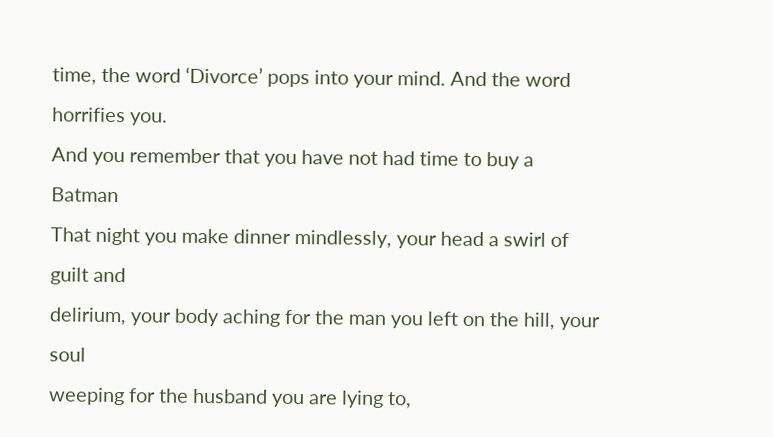time, the word ‘Divorce’ pops into your mind. And the word
horrifies you.
And you remember that you have not had time to buy a Batman
That night you make dinner mindlessly, your head a swirl of guilt and
delirium, your body aching for the man you left on the hill, your soul
weeping for the husband you are lying to,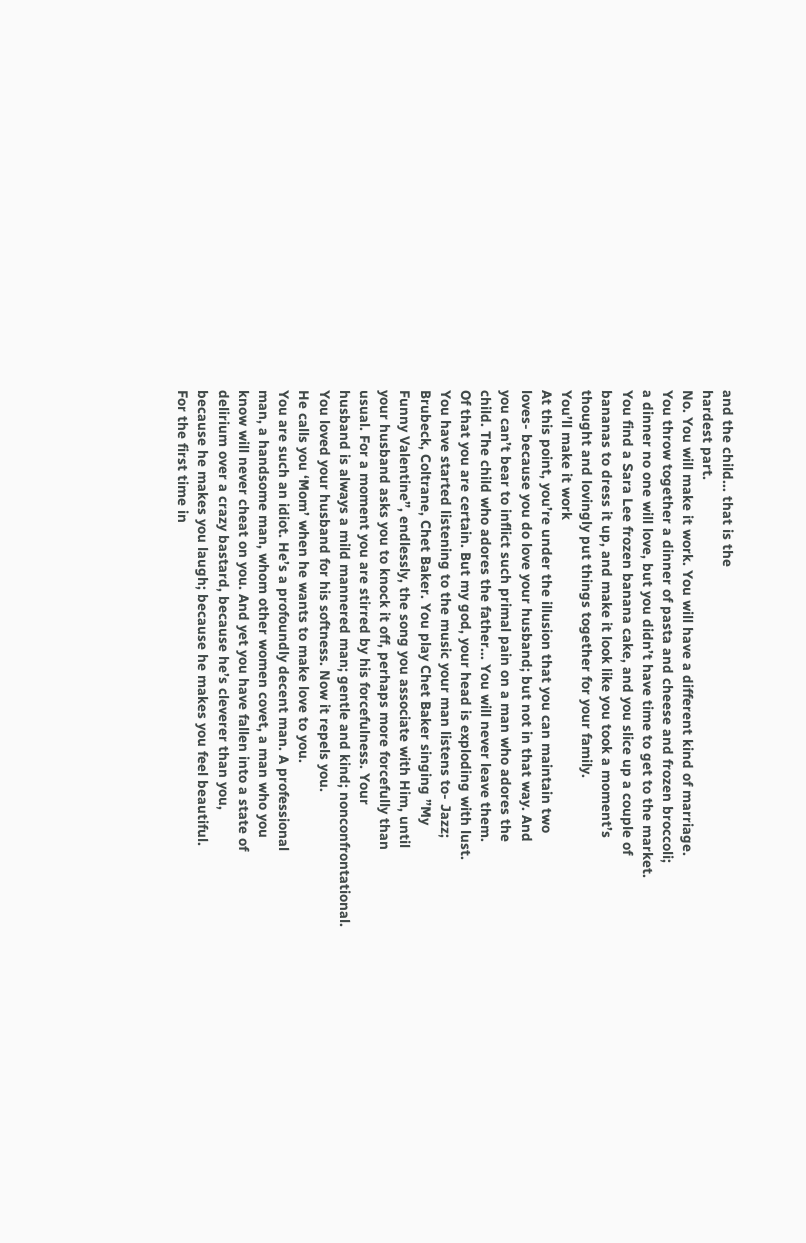and the child... that is the
hardest part.
No. You will make it work. You will have a different kind of marriage.
You throw together a dinner of pasta and cheese and frozen broccoli;
a dinner no one will love, but you didn’t have time to get to the market.
You find a Sara Lee frozen banana cake, and you slice up a couple of
bananas to dress it up, and make it look like you took a moment’s
thought and lovingly put things together for your family.
You’ll make it work
At this point, you’re under the illusion that you can maintain two
loves- because you do love your husband; but not in that way. And
you can’t bear to inflict such primal pain on a man who adores the
child. The child who adores the father... You will never leave them.
Of that you are certain. But my god, your head is exploding with lust.
You have started listening to the music your man listens to- Jazz;
Brubeck, Coltrane, Chet Baker. You play Chet Baker singing ”My
Funny Valentine”, endlessly, the song you associate with Him, until
your husband asks you to knock it off, perhaps more forcefully than
usual. For a moment you are stirred by his forcefulness. Your
husband is always a mild mannered man; gentle and kind; nonconfrontational.
You loved your husband for his softness. Now it repels you.
He calls you ‘Mom’ when he wants to make love to you.
You are such an idiot. He’s a profoundly decent man. A professional
man, a handsome man, whom other women covet, a man who you
know will never cheat on you. And yet you have fallen into a state of
delirium over a crazy bastard, because he’s cleverer than you,
because he makes you laugh; because he makes you feel beautiful.
For the first time in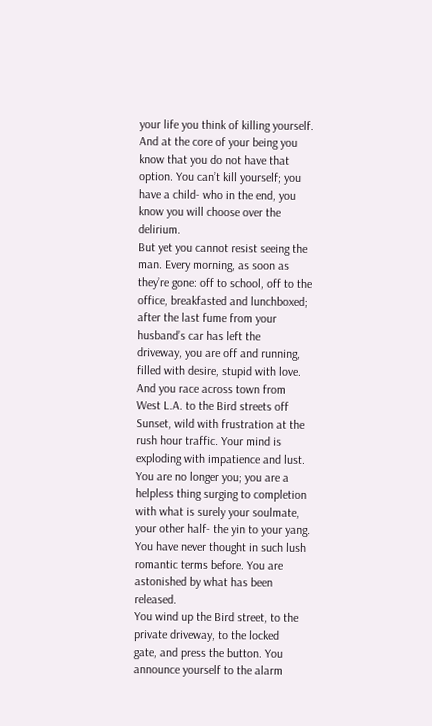your life you think of killing yourself.
And at the core of your being you know that you do not have that
option. You can’t kill yourself; you have a child- who in the end, you
know you will choose over the delirium.
But yet you cannot resist seeing the man. Every morning, as soon as
they’re gone: off to school, off to the office, breakfasted and lunchboxed; after the last fume from your husband’s car has left the
driveway, you are off and running, filled with desire, stupid with love.
And you race across town from West L.A. to the Bird streets off
Sunset, wild with frustration at the rush hour traffic. Your mind is
exploding with impatience and lust. You are no longer you; you are a
helpless thing surging to completion with what is surely your soulmate, your other half- the yin to your yang.
You have never thought in such lush romantic terms before. You are
astonished by what has been released.
You wind up the Bird street, to the private driveway, to the locked
gate, and press the button. You announce yourself to the alarm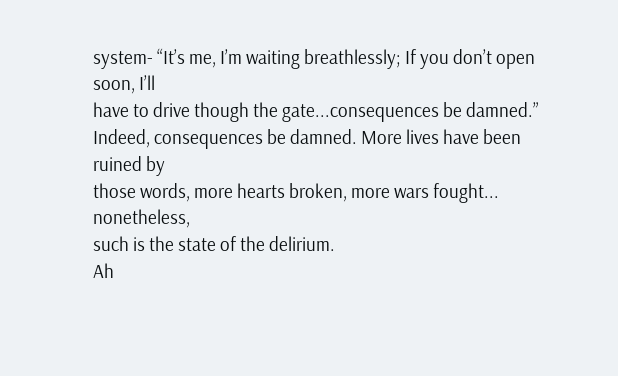system- “It’s me, I’m waiting breathlessly; If you don’t open soon, I’ll
have to drive though the gate...consequences be damned.”
Indeed, consequences be damned. More lives have been ruined by
those words, more hearts broken, more wars fought... nonetheless,
such is the state of the delirium.
Ah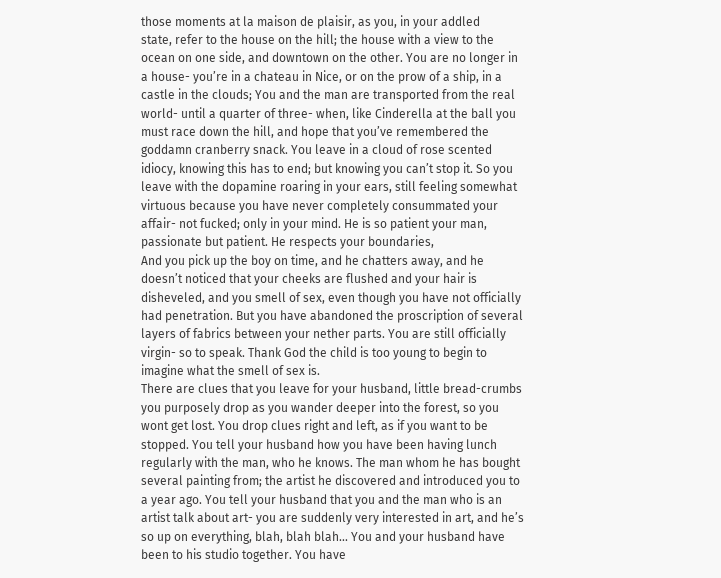those moments at la maison de plaisir, as you, in your addled
state, refer to the house on the hill; the house with a view to the
ocean on one side, and downtown on the other. You are no longer in
a house- you’re in a chateau in Nice, or on the prow of a ship, in a
castle in the clouds; You and the man are transported from the real
world- until a quarter of three- when, like Cinderella at the ball you
must race down the hill, and hope that you’ve remembered the
goddamn cranberry snack. You leave in a cloud of rose scented
idiocy, knowing this has to end; but knowing you can’t stop it. So you
leave with the dopamine roaring in your ears, still feeling somewhat
virtuous because you have never completely consummated your
affair- not fucked; only in your mind. He is so patient your man,
passionate but patient. He respects your boundaries,
And you pick up the boy on time, and he chatters away, and he
doesn’t noticed that your cheeks are flushed and your hair is
disheveled, and you smell of sex, even though you have not officially
had penetration. But you have abandoned the proscription of several
layers of fabrics between your nether parts. You are still officially
virgin- so to speak. Thank God the child is too young to begin to
imagine what the smell of sex is.
There are clues that you leave for your husband, little bread-crumbs
you purposely drop as you wander deeper into the forest, so you
wont get lost. You drop clues right and left, as if you want to be
stopped. You tell your husband how you have been having lunch
regularly with the man, who he knows. The man whom he has bought
several painting from; the artist he discovered and introduced you to
a year ago. You tell your husband that you and the man who is an
artist talk about art- you are suddenly very interested in art, and he’s
so up on everything, blah, blah blah... You and your husband have
been to his studio together. You have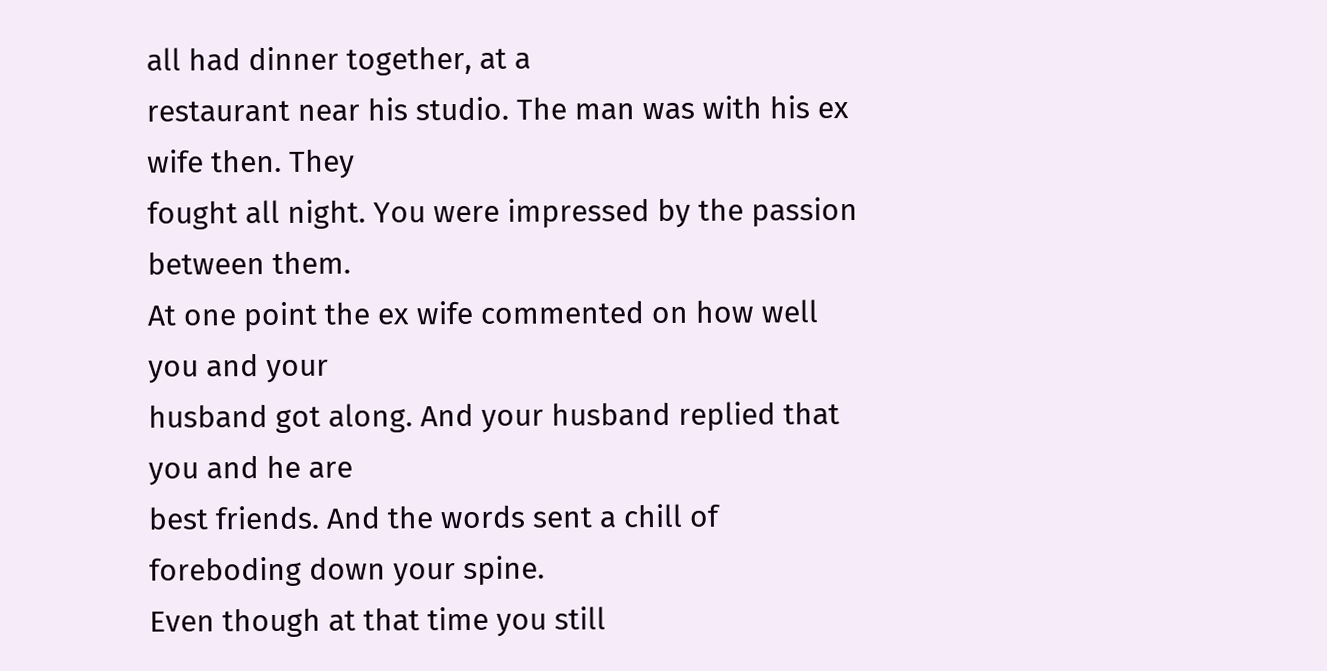all had dinner together, at a
restaurant near his studio. The man was with his ex wife then. They
fought all night. You were impressed by the passion between them.
At one point the ex wife commented on how well you and your
husband got along. And your husband replied that you and he are
best friends. And the words sent a chill of foreboding down your spine.
Even though at that time you still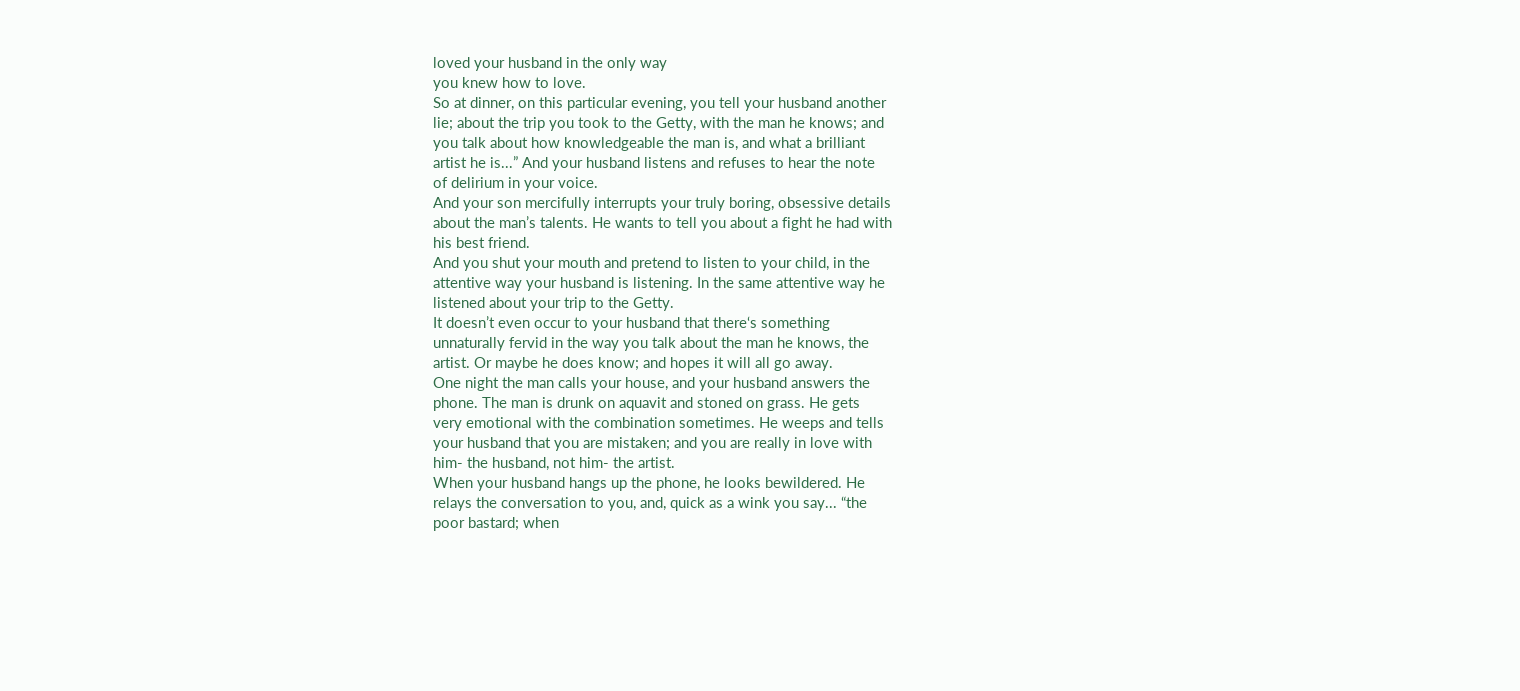loved your husband in the only way
you knew how to love.
So at dinner, on this particular evening, you tell your husband another
lie; about the trip you took to the Getty, with the man he knows; and
you talk about how knowledgeable the man is, and what a brilliant
artist he is...” And your husband listens and refuses to hear the note
of delirium in your voice.
And your son mercifully interrupts your truly boring, obsessive details
about the man’s talents. He wants to tell you about a fight he had with
his best friend.
And you shut your mouth and pretend to listen to your child, in the
attentive way your husband is listening. In the same attentive way he
listened about your trip to the Getty.
It doesn’t even occur to your husband that there‘s something
unnaturally fervid in the way you talk about the man he knows, the
artist. Or maybe he does know; and hopes it will all go away.
One night the man calls your house, and your husband answers the
phone. The man is drunk on aquavit and stoned on grass. He gets
very emotional with the combination sometimes. He weeps and tells
your husband that you are mistaken; and you are really in love with
him- the husband, not him- the artist.
When your husband hangs up the phone, he looks bewildered. He
relays the conversation to you, and, quick as a wink you say... “the
poor bastard; when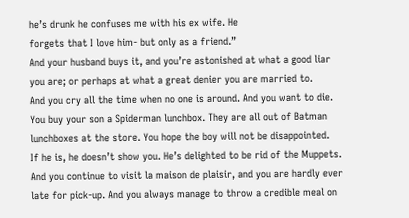he’s drunk he confuses me with his ex wife. He
forgets that I love him- but only as a friend.”
And your husband buys it, and you’re astonished at what a good liar
you are; or perhaps at what a great denier you are married to.
And you cry all the time when no one is around. And you want to die.
You buy your son a Spiderman lunchbox. They are all out of Batman
lunchboxes at the store. You hope the boy will not be disappointed.
If he is, he doesn’t show you. He’s delighted to be rid of the Muppets.
And you continue to visit la maison de plaisir, and you are hardly ever
late for pick-up. And you always manage to throw a credible meal on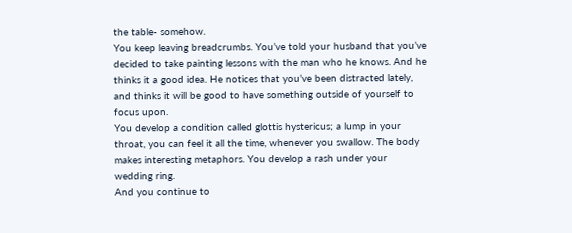the table- somehow.
You keep leaving breadcrumbs. You’ve told your husband that you’ve
decided to take painting lessons with the man who he knows. And he
thinks it a good idea. He notices that you’ve been distracted lately,
and thinks it will be good to have something outside of yourself to
focus upon.
You develop a condition called glottis hystericus; a lump in your
throat, you can feel it all the time, whenever you swallow. The body
makes interesting metaphors. You develop a rash under your
wedding ring.
And you continue to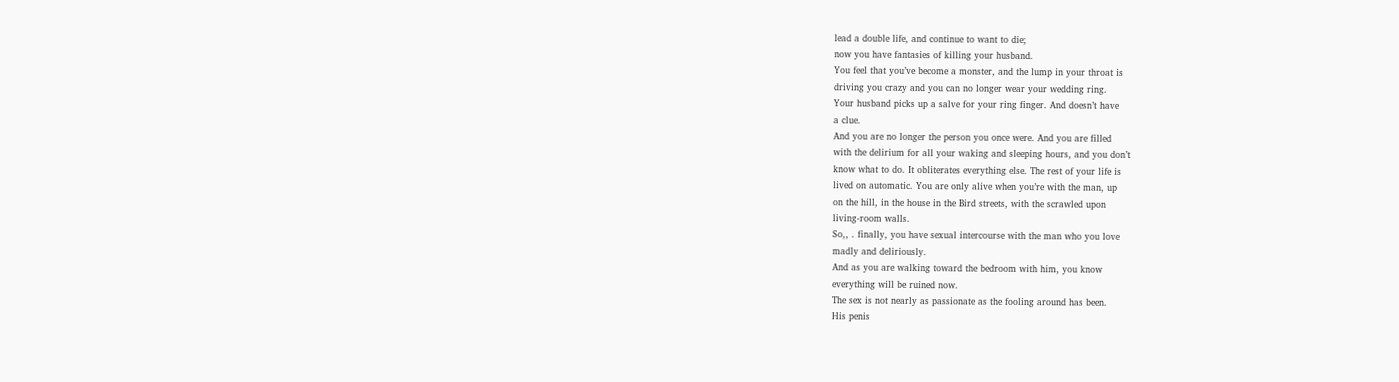lead a double life, and continue to want to die;
now you have fantasies of killing your husband.
You feel that you’ve become a monster, and the lump in your throat is
driving you crazy and you can no longer wear your wedding ring.
Your husband picks up a salve for your ring finger. And doesn’t have
a clue.
And you are no longer the person you once were. And you are filled
with the delirium for all your waking and sleeping hours, and you don’t
know what to do. It obliterates everything else. The rest of your life is
lived on automatic. You are only alive when you’re with the man, up
on the hill, in the house in the Bird streets, with the scrawled upon
living-room walls.
So,, . finally, you have sexual intercourse with the man who you love
madly and deliriously.
And as you are walking toward the bedroom with him, you know
everything will be ruined now.
The sex is not nearly as passionate as the fooling around has been.
His penis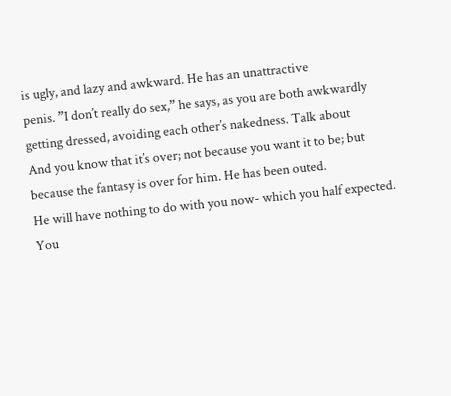is ugly, and lazy and awkward. He has an unattractive
penis. ”I don’t really do sex,” he says, as you are both awkwardly
getting dressed, avoiding each other’s nakedness. Talk about
And you know that it’s over; not because you want it to be; but
because the fantasy is over for him. He has been outed.
He will have nothing to do with you now- which you half expected.
You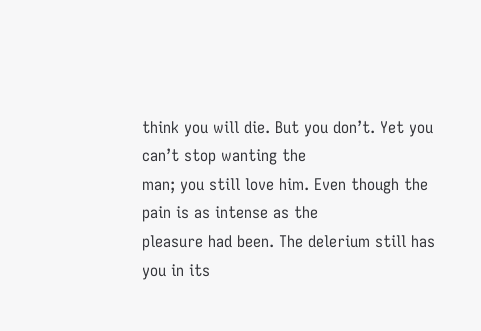think you will die. But you don’t. Yet you can’t stop wanting the
man; you still love him. Even though the pain is as intense as the
pleasure had been. The delerium still has you in its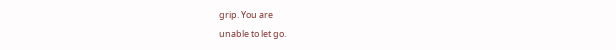grip. You are
unable to let go.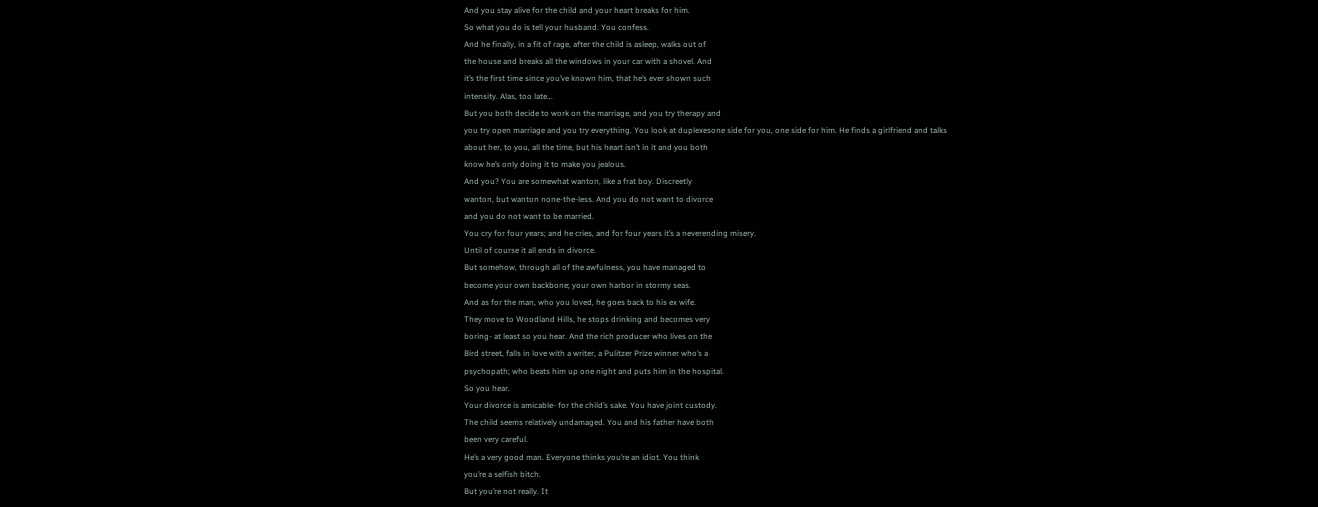And you stay alive for the child and your heart breaks for him.
So what you do is tell your husband. You confess.
And he finally, in a fit of rage, after the child is asleep, walks out of
the house and breaks all the windows in your car with a shovel. And
it’s the first time since you’ve known him, that he’s ever shown such
intensity. Alas, too late...
But you both decide to work on the marriage, and you try therapy and
you try open marriage and you try everything. You look at duplexesone side for you, one side for him. He finds a girlfriend and talks
about her, to you, all the time, but his heart isn’t in it and you both
know he’s only doing it to make you jealous.
And you? You are somewhat wanton, like a frat boy. Discreetly
wanton, but wanton none-the-less. And you do not want to divorce
and you do not want to be married.
You cry for four years; and he cries, and for four years it’s a neverending misery.
Until of course it all ends in divorce.
But somehow, through all of the awfulness, you have managed to
become your own backbone; your own harbor in stormy seas.
And as for the man, who you loved, he goes back to his ex wife.
They move to Woodland Hills, he stops drinking and becomes very
boring- at least so you hear. And the rich producer who lives on the
Bird street, falls in love with a writer, a Pulitzer Prize winner who’s a
psychopath; who beats him up one night and puts him in the hospital.
So you hear.
Your divorce is amicable- for the child’s sake. You have joint custody.
The child seems relatively undamaged. You and his father have both
been very careful.
He’s a very good man. Everyone thinks you’re an idiot. You think
you’re a selfish bitch.
But you’re not really. It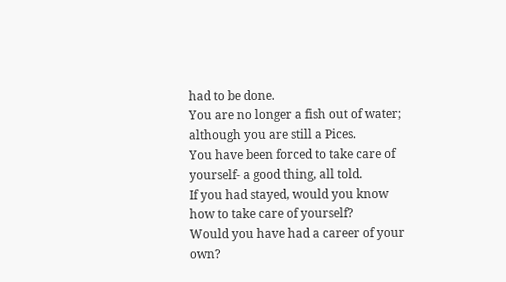had to be done.
You are no longer a fish out of water; although you are still a Pices.
You have been forced to take care of yourself- a good thing, all told.
If you had stayed, would you know how to take care of yourself?
Would you have had a career of your own?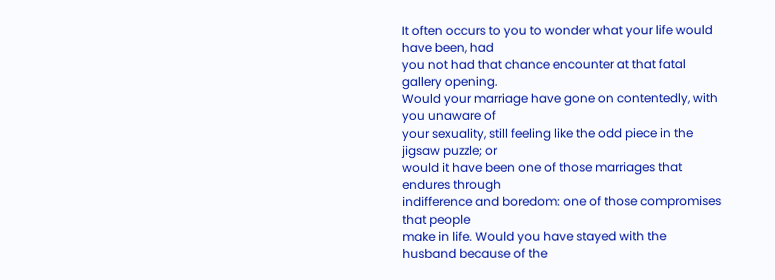It often occurs to you to wonder what your life would have been, had
you not had that chance encounter at that fatal gallery opening.
Would your marriage have gone on contentedly, with you unaware of
your sexuality, still feeling like the odd piece in the jigsaw puzzle; or
would it have been one of those marriages that endures through
indifference and boredom: one of those compromises that people
make in life. Would you have stayed with the husband because of the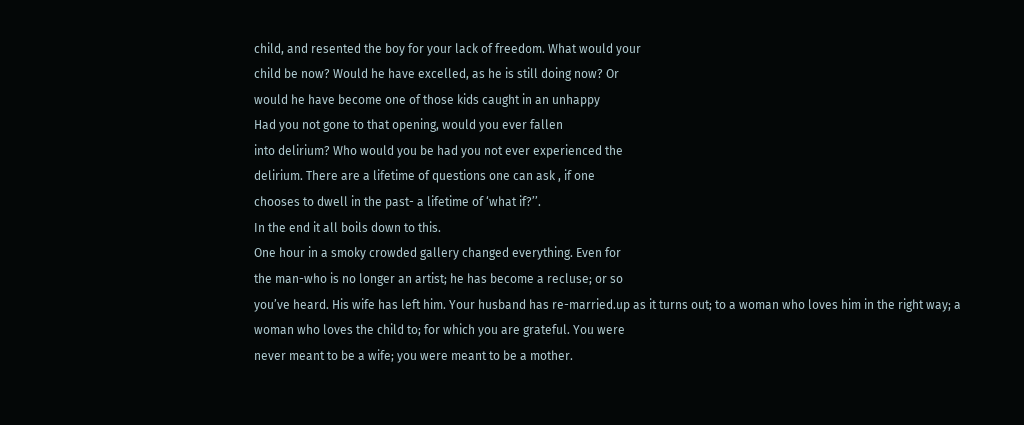child, and resented the boy for your lack of freedom. What would your
child be now? Would he have excelled, as he is still doing now? Or
would he have become one of those kids caught in an unhappy
Had you not gone to that opening, would you ever fallen
into delirium? Who would you be had you not ever experienced the
delirium. There are a lifetime of questions one can ask , if one
chooses to dwell in the past- a lifetime of ‘what if?’’.
In the end it all boils down to this.
One hour in a smoky crowded gallery changed everything. Even for
the man-who is no longer an artist; he has become a recluse; or so
you’ve heard. His wife has left him. Your husband has re-married.up as it turns out; to a woman who loves him in the right way; a
woman who loves the child to; for which you are grateful. You were
never meant to be a wife; you were meant to be a mother.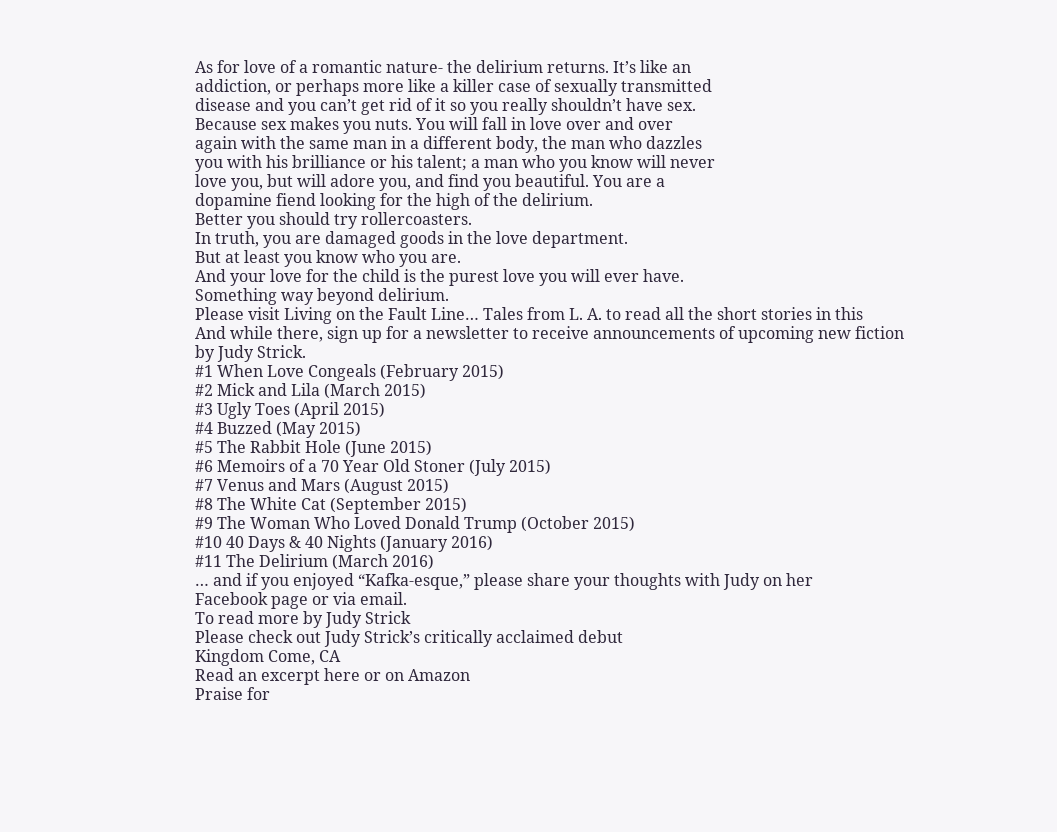As for love of a romantic nature- the delirium returns. It’s like an
addiction, or perhaps more like a killer case of sexually transmitted
disease and you can’t get rid of it so you really shouldn’t have sex.
Because sex makes you nuts. You will fall in love over and over
again with the same man in a different body, the man who dazzles
you with his brilliance or his talent; a man who you know will never
love you, but will adore you, and find you beautiful. You are a
dopamine fiend looking for the high of the delirium.
Better you should try rollercoasters.
In truth, you are damaged goods in the love department.
But at least you know who you are.
And your love for the child is the purest love you will ever have.
Something way beyond delirium.
Please visit Living on the Fault Line… Tales from L. A. to read all the short stories in this
And while there, sign up for a newsletter to receive announcements of upcoming new fiction
by Judy Strick.
#1 When Love Congeals (February 2015)
#2 Mick and Lila (March 2015)
#3 Ugly Toes (April 2015)
#4 Buzzed (May 2015)
#5 The Rabbit Hole (June 2015)
#6 Memoirs of a 70 Year Old Stoner (July 2015)
#7 Venus and Mars (August 2015)
#8 The White Cat (September 2015)
#9 The Woman Who Loved Donald Trump (October 2015)
#10 40 Days & 40 Nights (January 2016)
#11 The Delirium (March 2016)
… and if you enjoyed “Kafka-esque,” please share your thoughts with Judy on her
Facebook page or via email.
To read more by Judy Strick
Please check out Judy Strick’s critically acclaimed debut
Kingdom Come, CA
Read an excerpt here or on Amazon
Praise for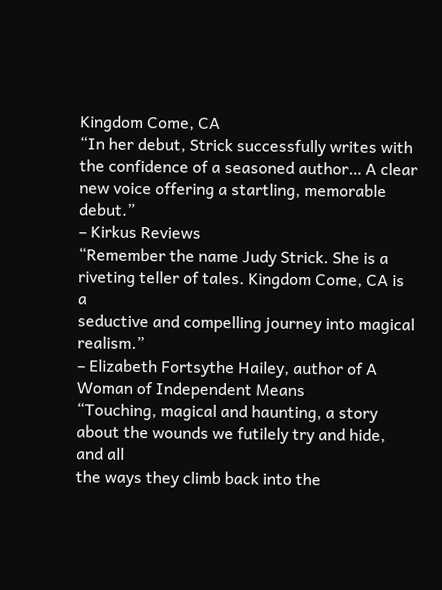Kingdom Come, CA
“In her debut, Strick successfully writes with the confidence of a seasoned author… A clear
new voice offering a startling, memorable debut.”
– Kirkus Reviews
“Remember the name Judy Strick. She is a riveting teller of tales. Kingdom Come, CA is a
seductive and compelling journey into magical realism.”
– Elizabeth Fortsythe Hailey, author of A Woman of Independent Means
“Touching, magical and haunting, a story about the wounds we futilely try and hide, and all
the ways they climb back into the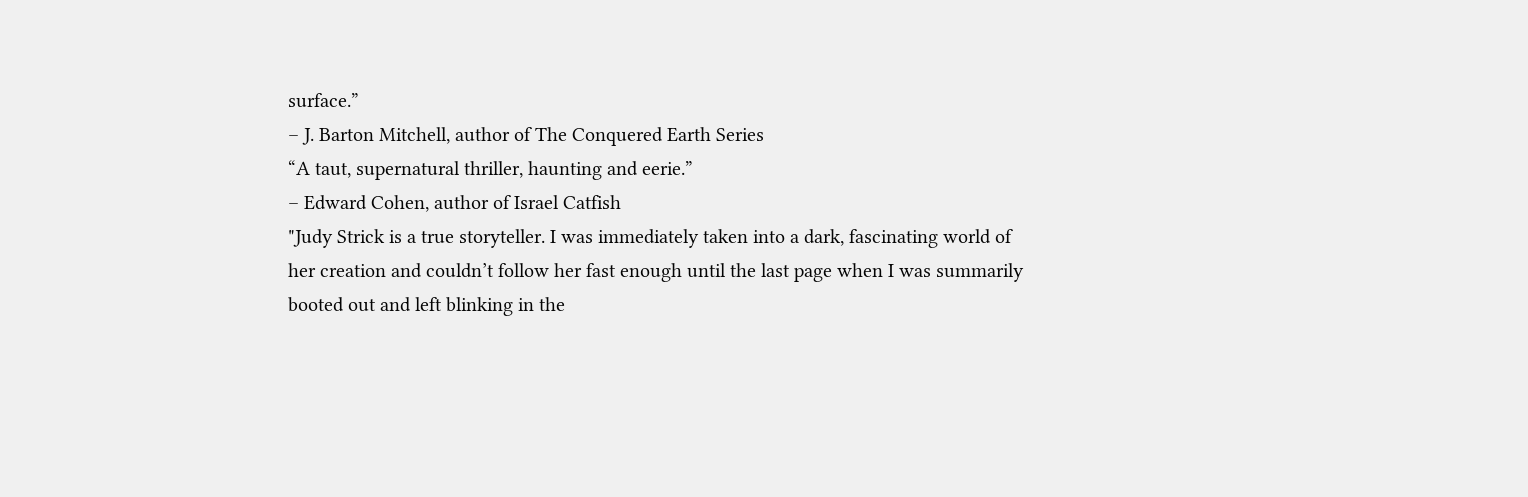surface.”
– J. Barton Mitchell, author of The Conquered Earth Series
“A taut, supernatural thriller, haunting and eerie.”
– Edward Cohen, author of Israel Catfish
"Judy Strick is a true storyteller. I was immediately taken into a dark, fascinating world of
her creation and couldn’t follow her fast enough until the last page when I was summarily
booted out and left blinking in the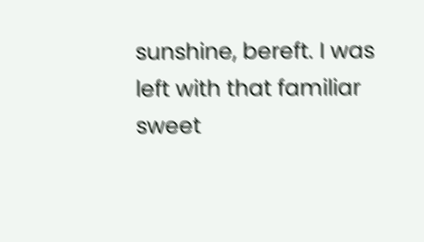sunshine, bereft. I was left with that familiar sweet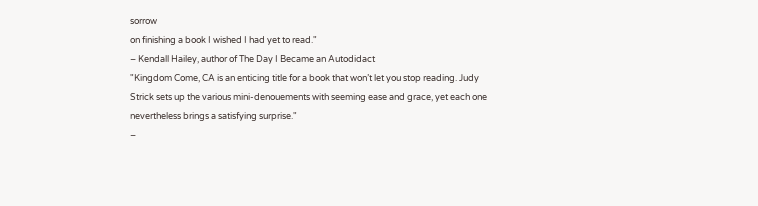sorrow
on finishing a book I wished I had yet to read."
– Kendall Hailey, author of The Day I Became an Autodidact
"Kingdom Come, CA is an enticing title for a book that won’t let you stop reading. Judy
Strick sets up the various mini-denouements with seeming ease and grace, yet each one
nevertheless brings a satisfying surprise."
–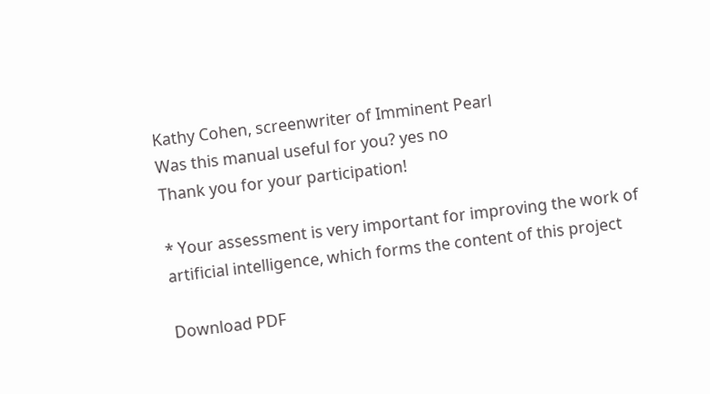Kathy Cohen, screenwriter of Imminent Pearl
Was this manual useful for you? yes no
Thank you for your participation!

* Your assessment is very important for improving the work of artificial intelligence, which forms the content of this project

Download PDF